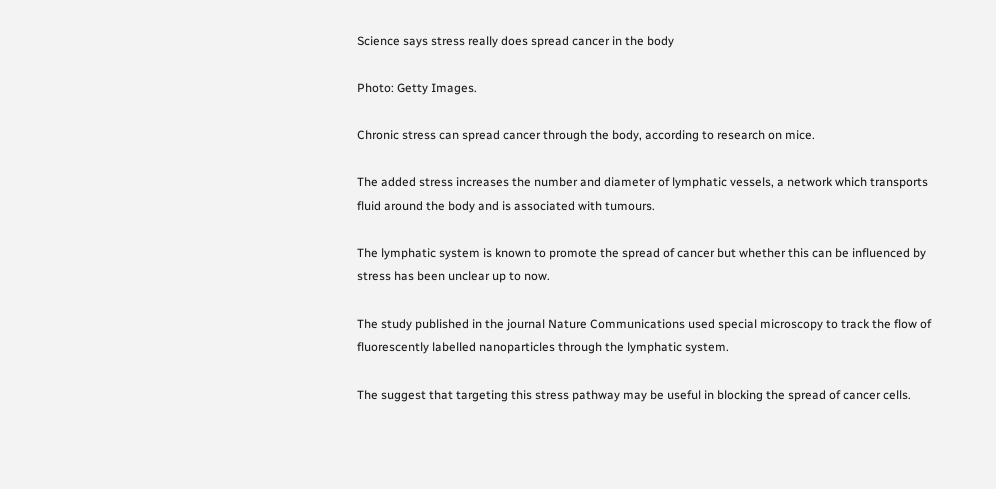Science says stress really does spread cancer in the body

Photo: Getty Images.

Chronic stress can spread cancer through the body, according to research on mice.

The added stress increases the number and diameter of lymphatic vessels, a network which transports fluid around the body and is associated with tumours.

The lymphatic system is known to promote the spread of cancer but whether this can be influenced by stress has been unclear up to now.

The study published in the journal Nature Communications used special microscopy to track the flow of fluorescently labelled nanoparticles through the lymphatic system.

The suggest that targeting this stress pathway may be useful in blocking the spread of cancer cells.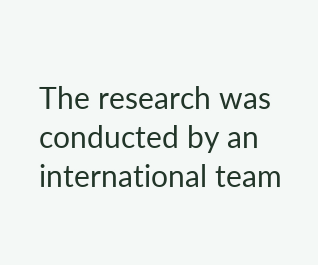The research was conducted by an international team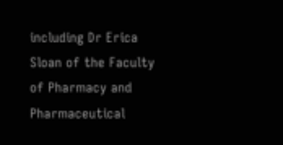including Dr Erica Sloan of the Faculty of Pharmacy and Pharmaceutical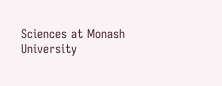Sciences at Monash University